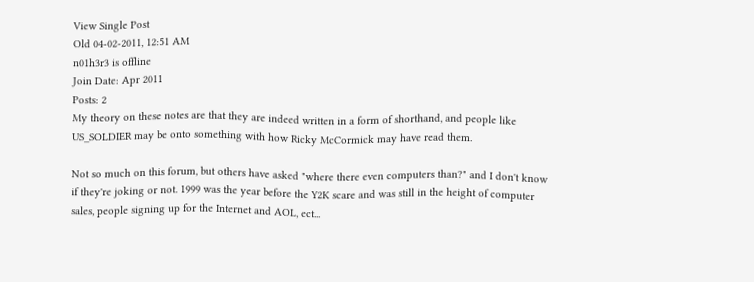View Single Post
Old 04-02-2011, 12:51 AM
n01h3r3 is offline
Join Date: Apr 2011
Posts: 2
My theory on these notes are that they are indeed written in a form of shorthand, and people like US_SOLDIER may be onto something with how Ricky McCormick may have read them.

Not so much on this forum, but others have asked "where there even computers than?" and I don't know if they're joking or not. 1999 was the year before the Y2K scare and was still in the height of computer sales, people signing up for the Internet and AOL, ect...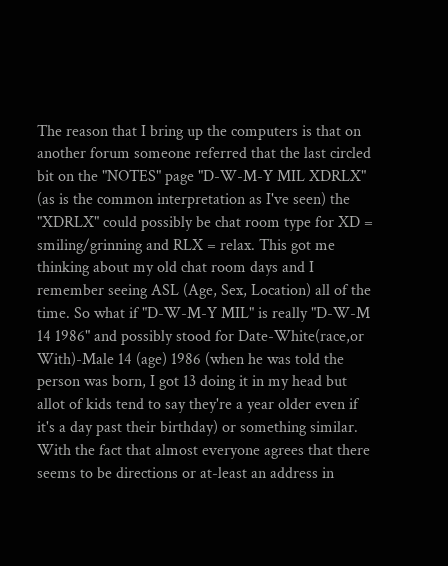The reason that I bring up the computers is that on another forum someone referred that the last circled bit on the "NOTES" page "D-W-M-Y MIL XDRLX" (as is the common interpretation as I've seen) the "XDRLX" could possibly be chat room type for XD = smiling/grinning and RLX = relax. This got me thinking about my old chat room days and I remember seeing ASL (Age, Sex, Location) all of the time. So what if "D-W-M-Y MIL" is really "D-W-M 14 1986" and possibly stood for Date-White(race,or With)-Male 14 (age) 1986 (when he was told the person was born, I got 13 doing it in my head but allot of kids tend to say they're a year older even if it's a day past their birthday) or something similar. With the fact that almost everyone agrees that there seems to be directions or at-least an address in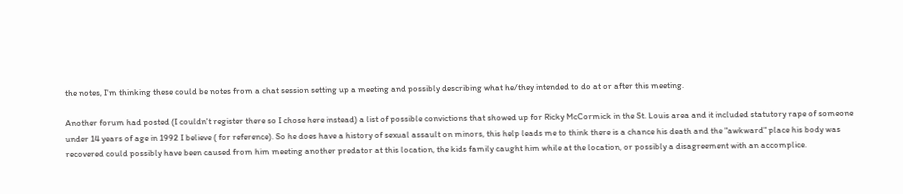the notes, I'm thinking these could be notes from a chat session setting up a meeting and possibly describing what he/they intended to do at or after this meeting.

Another forum had posted (I couldn't register there so I chose here instead) a list of possible convictions that showed up for Ricky McCormick in the St. Louis area and it included statutory rape of someone under 14 years of age in 1992 I believe ( for reference). So he does have a history of sexual assault on minors, this help leads me to think there is a chance his death and the "awkward" place his body was recovered could possibly have been caused from him meeting another predator at this location, the kids family caught him while at the location, or possibly a disagreement with an accomplice.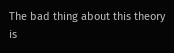The bad thing about this theory is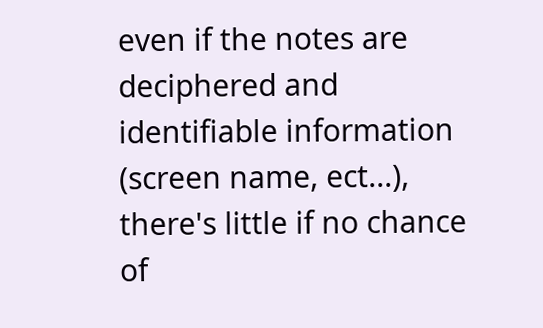even if the notes are deciphered and identifiable information (screen name, ect...), there's little if no chance of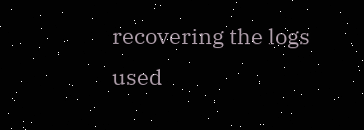recovering the logs used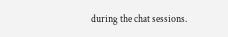during the chat sessions.